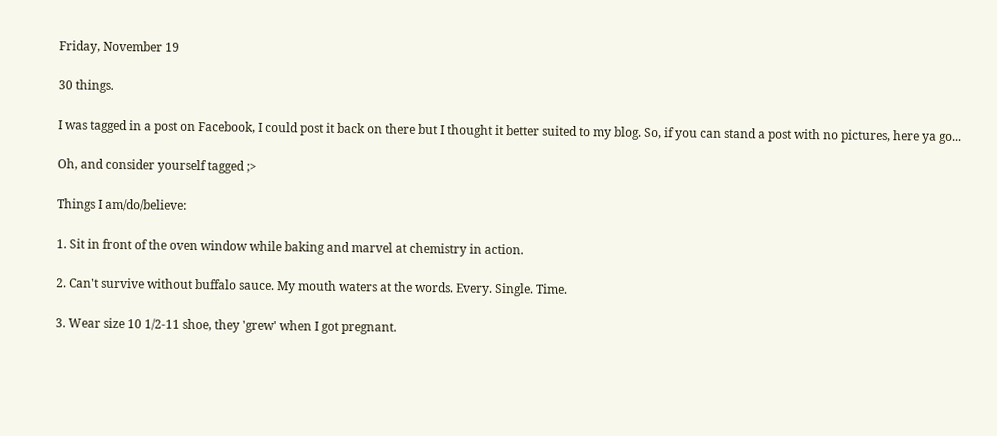Friday, November 19

30 things.

I was tagged in a post on Facebook, I could post it back on there but I thought it better suited to my blog. So, if you can stand a post with no pictures, here ya go...

Oh, and consider yourself tagged ;>

Things I am/do/believe:

1. Sit in front of the oven window while baking and marvel at chemistry in action.

2. Can't survive without buffalo sauce. My mouth waters at the words. Every. Single. Time.

3. Wear size 10 1/2-11 shoe, they 'grew' when I got pregnant.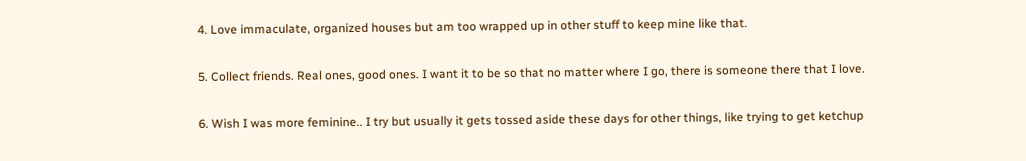4. Love immaculate, organized houses but am too wrapped up in other stuff to keep mine like that.

5. Collect friends. Real ones, good ones. I want it to be so that no matter where I go, there is someone there that I love.

6. Wish I was more feminine.. I try but usually it gets tossed aside these days for other things, like trying to get ketchup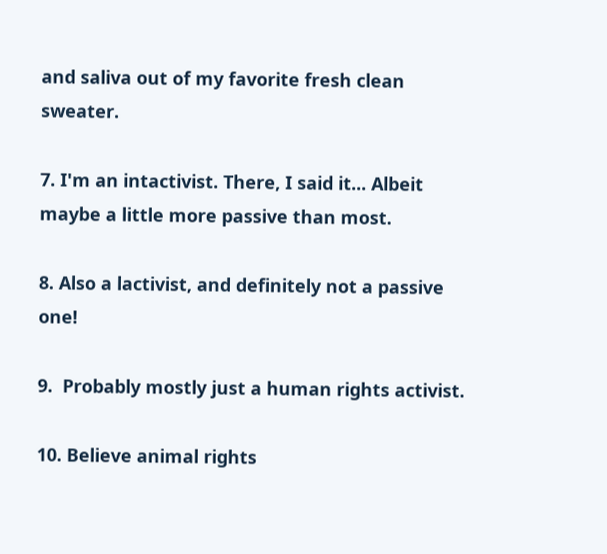and saliva out of my favorite fresh clean sweater.

7. I'm an intactivist. There, I said it... Albeit maybe a little more passive than most.

8. Also a lactivist, and definitely not a passive one!

9.  Probably mostly just a human rights activist.

10. Believe animal rights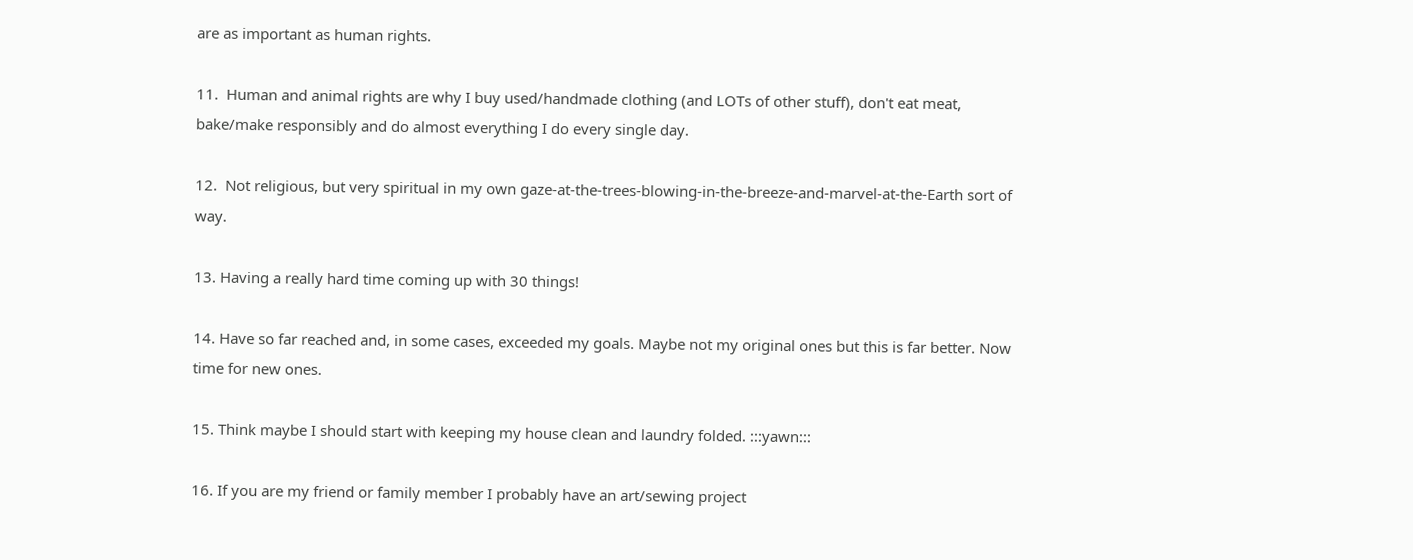are as important as human rights.

11.  Human and animal rights are why I buy used/handmade clothing (and LOTs of other stuff), don't eat meat, bake/make responsibly and do almost everything I do every single day.

12.  Not religious, but very spiritual in my own gaze-at-the-trees-blowing-in-the-breeze-and-marvel-at-the-Earth sort of way.

13. Having a really hard time coming up with 30 things!

14. Have so far reached and, in some cases, exceeded my goals. Maybe not my original ones but this is far better. Now time for new ones.

15. Think maybe I should start with keeping my house clean and laundry folded. :::yawn:::

16. If you are my friend or family member I probably have an art/sewing project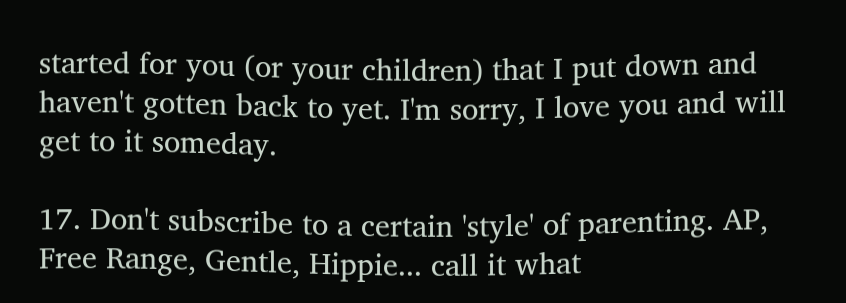started for you (or your children) that I put down and haven't gotten back to yet. I'm sorry, I love you and will get to it someday.

17. Don't subscribe to a certain 'style' of parenting. AP, Free Range, Gentle, Hippie... call it what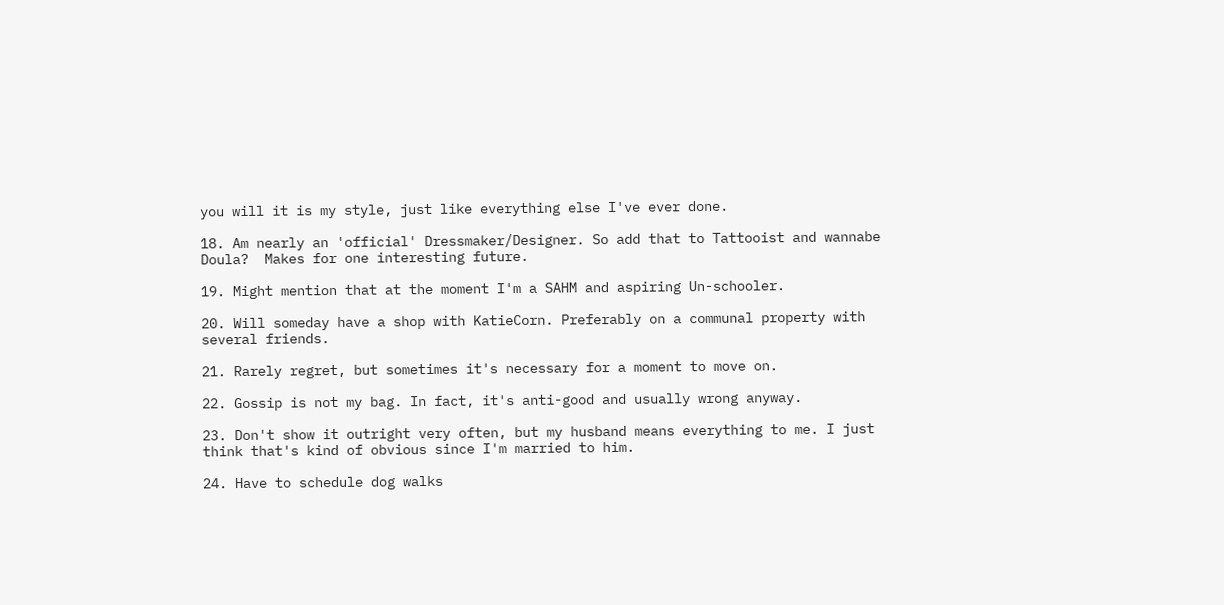you will it is my style, just like everything else I've ever done.

18. Am nearly an 'official' Dressmaker/Designer. So add that to Tattooist and wannabe Doula?  Makes for one interesting future.

19. Might mention that at the moment I'm a SAHM and aspiring Un-schooler.

20. Will someday have a shop with KatieCorn. Preferably on a communal property with several friends.

21. Rarely regret, but sometimes it's necessary for a moment to move on.

22. Gossip is not my bag. In fact, it's anti-good and usually wrong anyway.

23. Don't show it outright very often, but my husband means everything to me. I just think that's kind of obvious since I'm married to him.

24. Have to schedule dog walks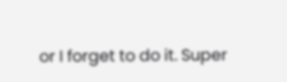or I forget to do it. Super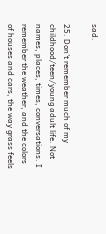sad.

25. Don't remember much of my childhood/teen/young adult life. Not names, places, times, conversations. I remember the weather, and the colors of houses and cars, the way grass feels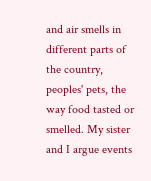and air smells in different parts of the country, peoples' pets, the way food tasted or smelled. My sister and I argue events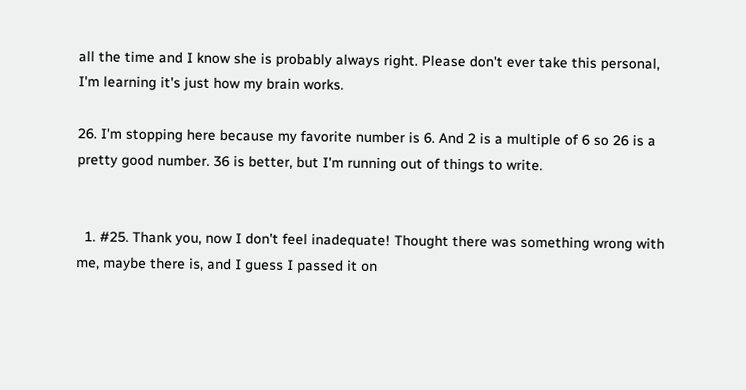all the time and I know she is probably always right. Please don't ever take this personal, I'm learning it's just how my brain works.

26. I'm stopping here because my favorite number is 6. And 2 is a multiple of 6 so 26 is a pretty good number. 36 is better, but I'm running out of things to write.


  1. #25. Thank you, now I don't feel inadequate! Thought there was something wrong with me, maybe there is, and I guess I passed it on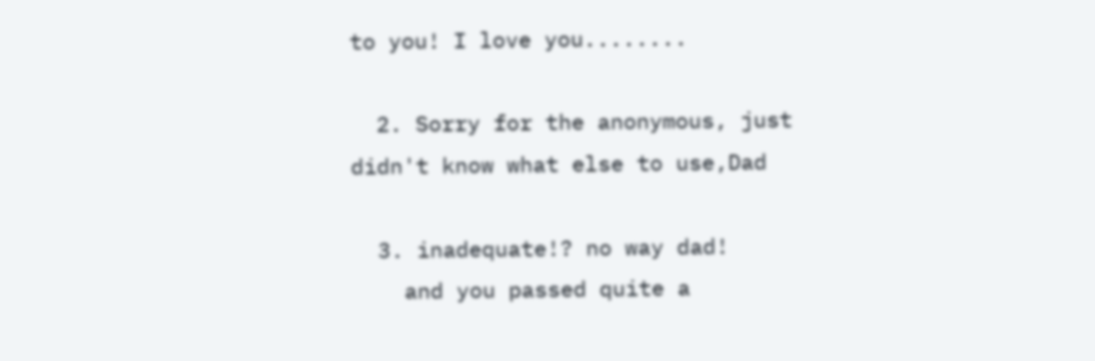to you! I love you........

  2. Sorry for the anonymous, just didn't know what else to use,Dad

  3. inadequate!? no way dad!
    and you passed quite a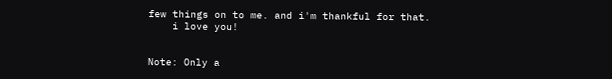few things on to me. and i'm thankful for that.
    i love you!


Note: Only a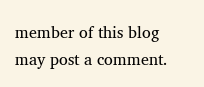member of this blog may post a comment.